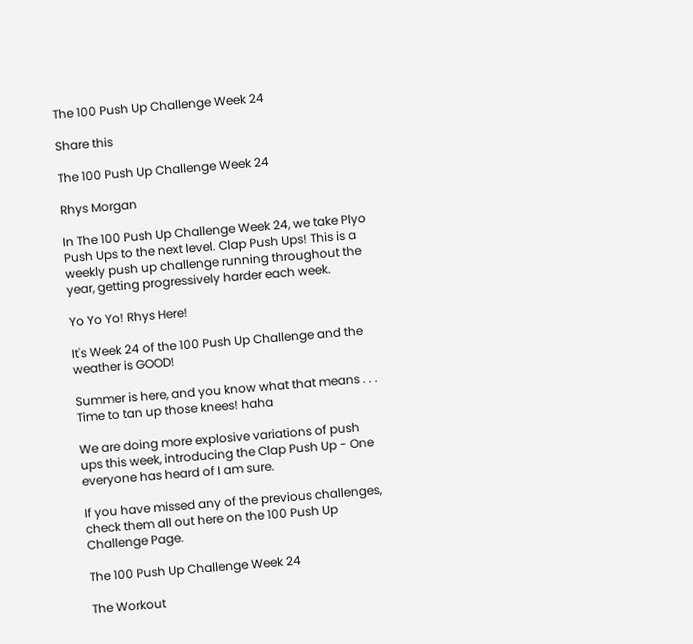The 100 Push Up Challenge Week 24

Share this

The 100 Push Up Challenge Week 24

Rhys Morgan

In The 100 Push Up Challenge Week 24, we take Plyo Push Ups to the next level. Clap Push Ups! This is a weekly push up challenge running throughout the year, getting progressively harder each week.

Yo Yo Yo! Rhys Here!

It's Week 24 of the 100 Push Up Challenge and the weather is GOOD!

Summer is here, and you know what that means . . . Time to tan up those knees! haha

We are doing more explosive variations of push ups this week, introducing the Clap Push Up - One everyone has heard of I am sure.

If you have missed any of the previous challenges, check them all out here on the 100 Push Up Challenge Page.

The 100 Push Up Challenge Week 24

The Workout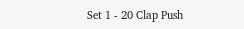Set 1 - 20 Clap Push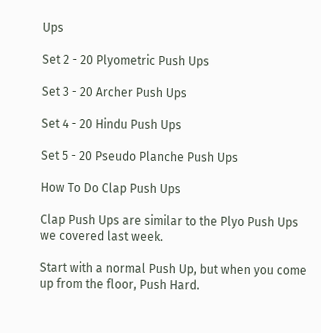Ups

Set 2 - 20 Plyometric Push Ups

Set 3 - 20 Archer Push Ups

Set 4 - 20 Hindu Push Ups

Set 5 - 20 Pseudo Planche Push Ups

How To Do Clap Push Ups

Clap Push Ups are similar to the Plyo Push Ups we covered last week.

Start with a normal Push Up, but when you come up from the floor, Push Hard.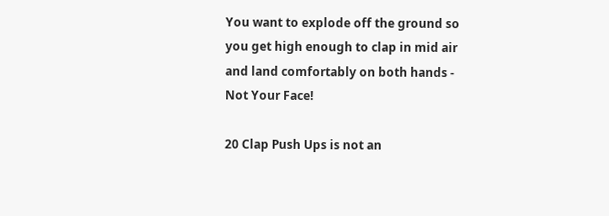You want to explode off the ground so you get high enough to clap in mid air and land comfortably on both hands - Not Your Face!

20 Clap Push Ups is not an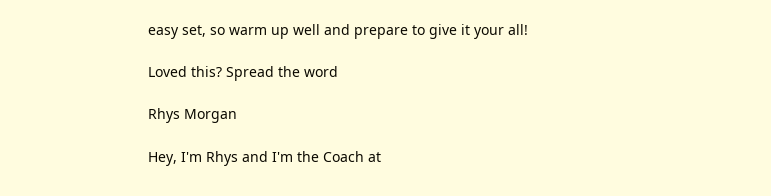easy set, so warm up well and prepare to give it your all!

Loved this? Spread the word

Rhys Morgan

Hey, I'm Rhys and I'm the Coach at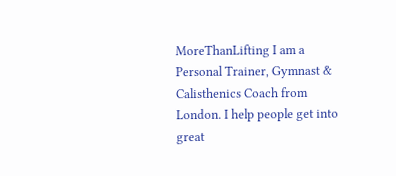MoreThanLifting I am a Personal Trainer, Gymnast & Calisthenics Coach from London. I help people get into great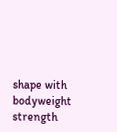shape with bodyweight strength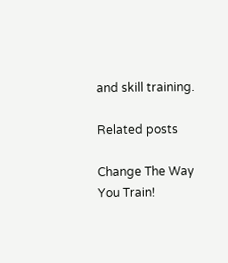and skill training.

Related posts

Change The Way You Train!